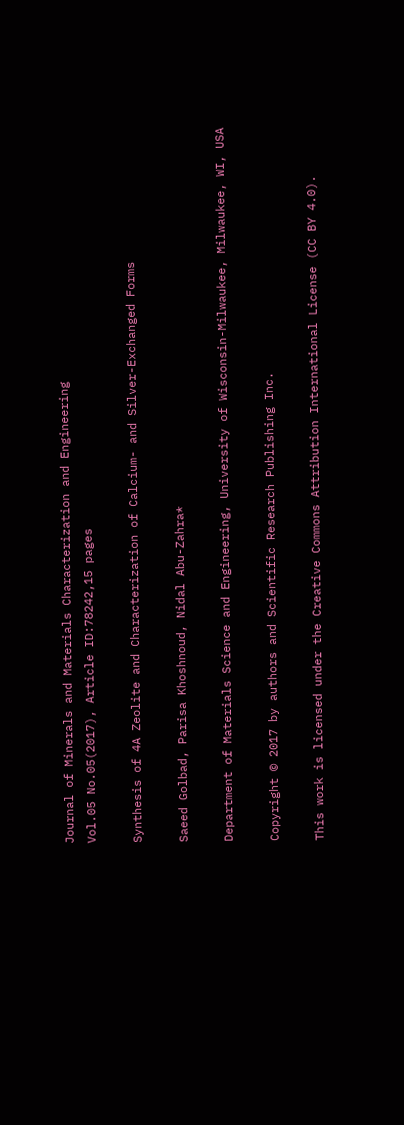Journal of Minerals and Materials Characterization and Engineering
Vol.05 No.05(2017), Article ID:78242,15 pages

Synthesis of 4A Zeolite and Characterization of Calcium- and Silver-Exchanged Forms

Saeed Golbad, Parisa Khoshnoud, Nidal Abu-Zahra*

Department of Materials Science and Engineering, University of Wisconsin-Milwaukee, Milwaukee, WI, USA

Copyright © 2017 by authors and Scientific Research Publishing Inc.

This work is licensed under the Creative Commons Attribution International License (CC BY 4.0).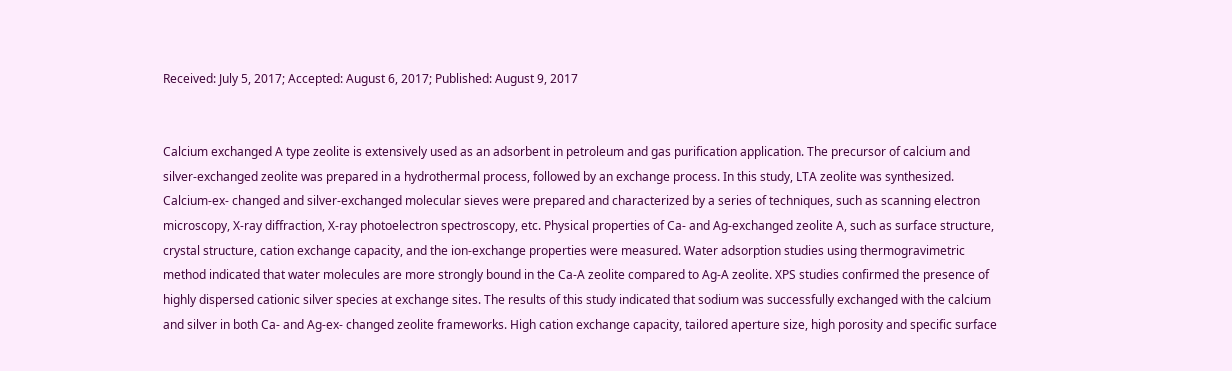Received: July 5, 2017; Accepted: August 6, 2017; Published: August 9, 2017


Calcium exchanged A type zeolite is extensively used as an adsorbent in petroleum and gas purification application. The precursor of calcium and silver-exchanged zeolite was prepared in a hydrothermal process, followed by an exchange process. In this study, LTA zeolite was synthesized. Calcium-ex- changed and silver-exchanged molecular sieves were prepared and characterized by a series of techniques, such as scanning electron microscopy, X-ray diffraction, X-ray photoelectron spectroscopy, etc. Physical properties of Ca- and Ag-exchanged zeolite A, such as surface structure, crystal structure, cation exchange capacity, and the ion-exchange properties were measured. Water adsorption studies using thermogravimetric method indicated that water molecules are more strongly bound in the Ca-A zeolite compared to Ag-A zeolite. XPS studies confirmed the presence of highly dispersed cationic silver species at exchange sites. The results of this study indicated that sodium was successfully exchanged with the calcium and silver in both Ca- and Ag-ex- changed zeolite frameworks. High cation exchange capacity, tailored aperture size, high porosity and specific surface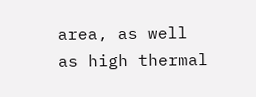area, as well as high thermal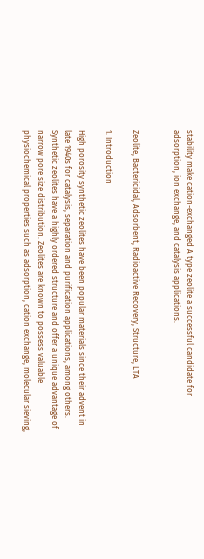stability make cation-exchanged A type zeolite a successful candidate for adsorption, ion exchange, and catalysis applications.


Zeolite, Bactericidal, Adsorbent, Radioactive Recovery, Structure, LTA

1. Introduction

High porosity synthetic zeolites have been popular materials since their advent in late 1940s for catalysis, separation and purification applications, among others. Synthetic zeolites have a highly ordered structure and offer a unique advantage of narrow pore size distribution. Zeolites are known to possess valuable physiochemical properties such as adsorption, cation exchange, molecular sieving,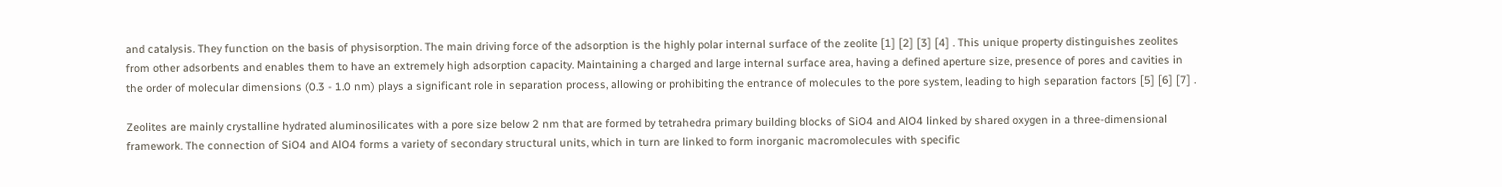and catalysis. They function on the basis of physisorption. The main driving force of the adsorption is the highly polar internal surface of the zeolite [1] [2] [3] [4] . This unique property distinguishes zeolites from other adsorbents and enables them to have an extremely high adsorption capacity. Maintaining a charged and large internal surface area, having a defined aperture size, presence of pores and cavities in the order of molecular dimensions (0.3 - 1.0 nm) plays a significant role in separation process, allowing or prohibiting the entrance of molecules to the pore system, leading to high separation factors [5] [6] [7] .

Zeolites are mainly crystalline hydrated aluminosilicates with a pore size below 2 nm that are formed by tetrahedra primary building blocks of SiO4 and AlO4 linked by shared oxygen in a three-dimensional framework. The connection of SiO4 and AlO4 forms a variety of secondary structural units, which in turn are linked to form inorganic macromolecules with specific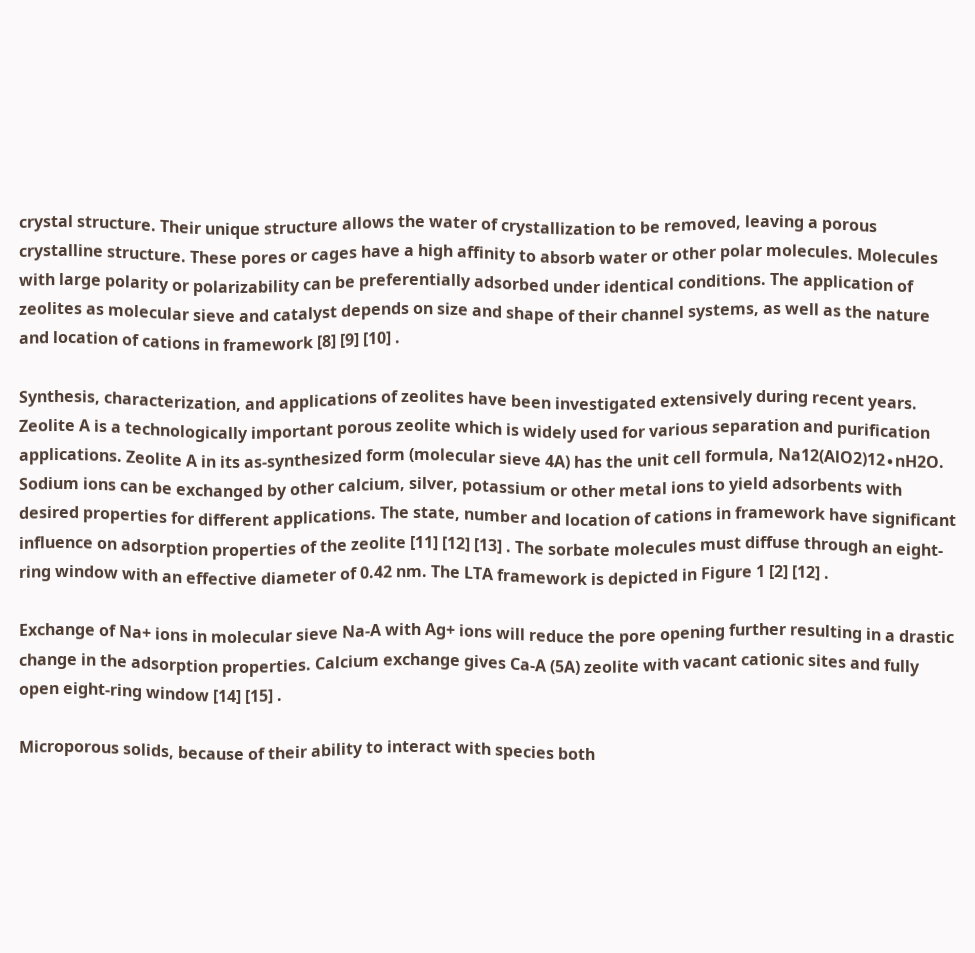crystal structure. Their unique structure allows the water of crystallization to be removed, leaving a porous crystalline structure. These pores or cages have a high affinity to absorb water or other polar molecules. Molecules with large polarity or polarizability can be preferentially adsorbed under identical conditions. The application of zeolites as molecular sieve and catalyst depends on size and shape of their channel systems, as well as the nature and location of cations in framework [8] [9] [10] .

Synthesis, characterization, and applications of zeolites have been investigated extensively during recent years. Zeolite A is a technologically important porous zeolite which is widely used for various separation and purification applications. Zeolite A in its as-synthesized form (molecular sieve 4A) has the unit cell formula, Na12(AlO2)12∙nH2O. Sodium ions can be exchanged by other calcium, silver, potassium or other metal ions to yield adsorbents with desired properties for different applications. The state, number and location of cations in framework have significant influence on adsorption properties of the zeolite [11] [12] [13] . The sorbate molecules must diffuse through an eight-ring window with an effective diameter of 0.42 nm. The LTA framework is depicted in Figure 1 [2] [12] .

Exchange of Na+ ions in molecular sieve Na-A with Ag+ ions will reduce the pore opening further resulting in a drastic change in the adsorption properties. Calcium exchange gives Ca-A (5A) zeolite with vacant cationic sites and fully open eight-ring window [14] [15] .

Microporous solids, because of their ability to interact with species both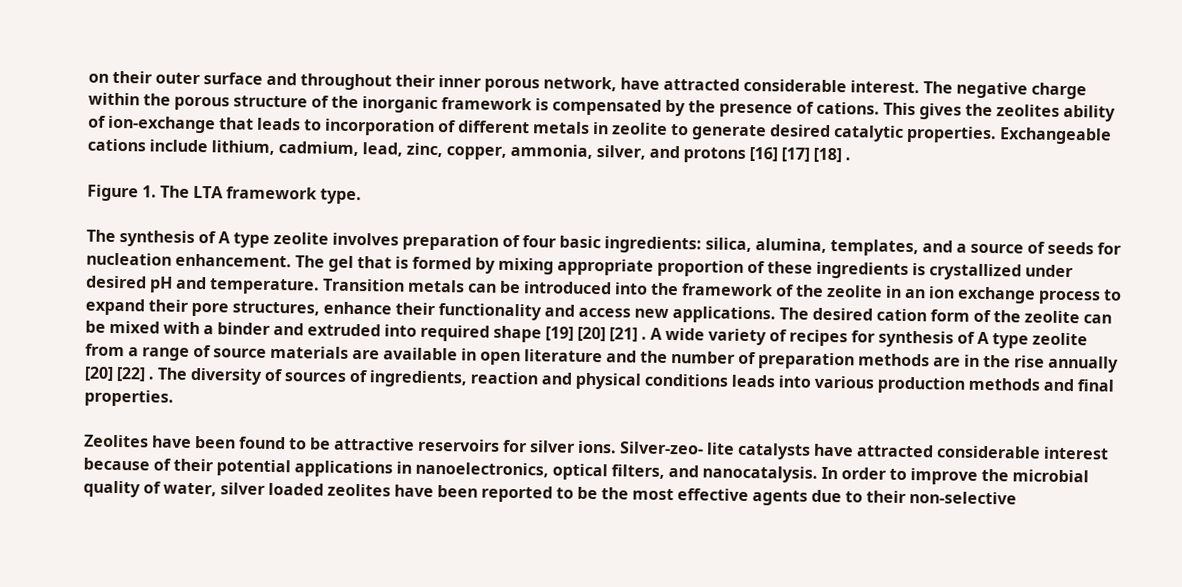on their outer surface and throughout their inner porous network, have attracted considerable interest. The negative charge within the porous structure of the inorganic framework is compensated by the presence of cations. This gives the zeolites ability of ion-exchange that leads to incorporation of different metals in zeolite to generate desired catalytic properties. Exchangeable cations include lithium, cadmium, lead, zinc, copper, ammonia, silver, and protons [16] [17] [18] .

Figure 1. The LTA framework type.

The synthesis of A type zeolite involves preparation of four basic ingredients: silica, alumina, templates, and a source of seeds for nucleation enhancement. The gel that is formed by mixing appropriate proportion of these ingredients is crystallized under desired pH and temperature. Transition metals can be introduced into the framework of the zeolite in an ion exchange process to expand their pore structures, enhance their functionality and access new applications. The desired cation form of the zeolite can be mixed with a binder and extruded into required shape [19] [20] [21] . A wide variety of recipes for synthesis of A type zeolite from a range of source materials are available in open literature and the number of preparation methods are in the rise annually [20] [22] . The diversity of sources of ingredients, reaction and physical conditions leads into various production methods and final properties.

Zeolites have been found to be attractive reservoirs for silver ions. Silver-zeo- lite catalysts have attracted considerable interest because of their potential applications in nanoelectronics, optical filters, and nanocatalysis. In order to improve the microbial quality of water, silver loaded zeolites have been reported to be the most effective agents due to their non-selective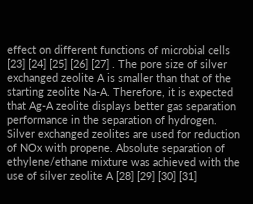effect on different functions of microbial cells [23] [24] [25] [26] [27] . The pore size of silver exchanged zeolite A is smaller than that of the starting zeolite Na-A. Therefore, it is expected that Ag-A zeolite displays better gas separation performance in the separation of hydrogen. Silver exchanged zeolites are used for reduction of NOx with propene. Absolute separation of ethylene/ethane mixture was achieved with the use of silver zeolite A [28] [29] [30] [31]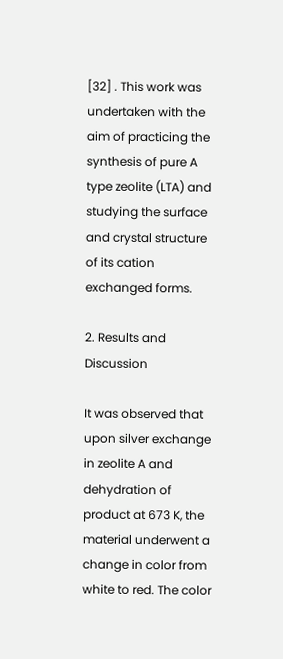[32] . This work was undertaken with the aim of practicing the synthesis of pure A type zeolite (LTA) and studying the surface and crystal structure of its cation exchanged forms.

2. Results and Discussion

It was observed that upon silver exchange in zeolite A and dehydration of product at 673 K, the material underwent a change in color from white to red. The color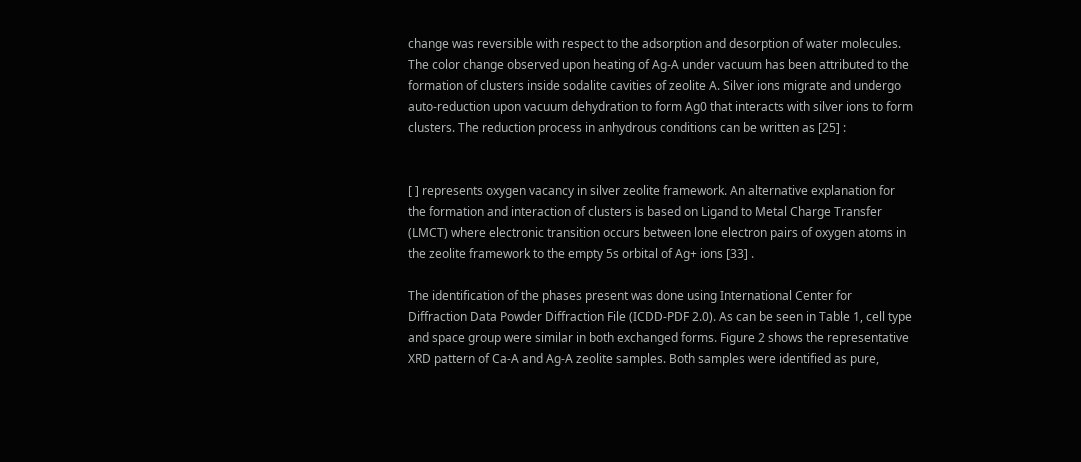change was reversible with respect to the adsorption and desorption of water molecules. The color change observed upon heating of Ag-A under vacuum has been attributed to the formation of clusters inside sodalite cavities of zeolite A. Silver ions migrate and undergo auto-reduction upon vacuum dehydration to form Ag0 that interacts with silver ions to form clusters. The reduction process in anhydrous conditions can be written as [25] :


[ ] represents oxygen vacancy in silver zeolite framework. An alternative explanation for the formation and interaction of clusters is based on Ligand to Metal Charge Transfer (LMCT) where electronic transition occurs between lone electron pairs of oxygen atoms in the zeolite framework to the empty 5s orbital of Ag+ ions [33] .

The identification of the phases present was done using International Center for Diffraction Data Powder Diffraction File (ICDD-PDF 2.0). As can be seen in Table 1, cell type and space group were similar in both exchanged forms. Figure 2 shows the representative XRD pattern of Ca-A and Ag-A zeolite samples. Both samples were identified as pure,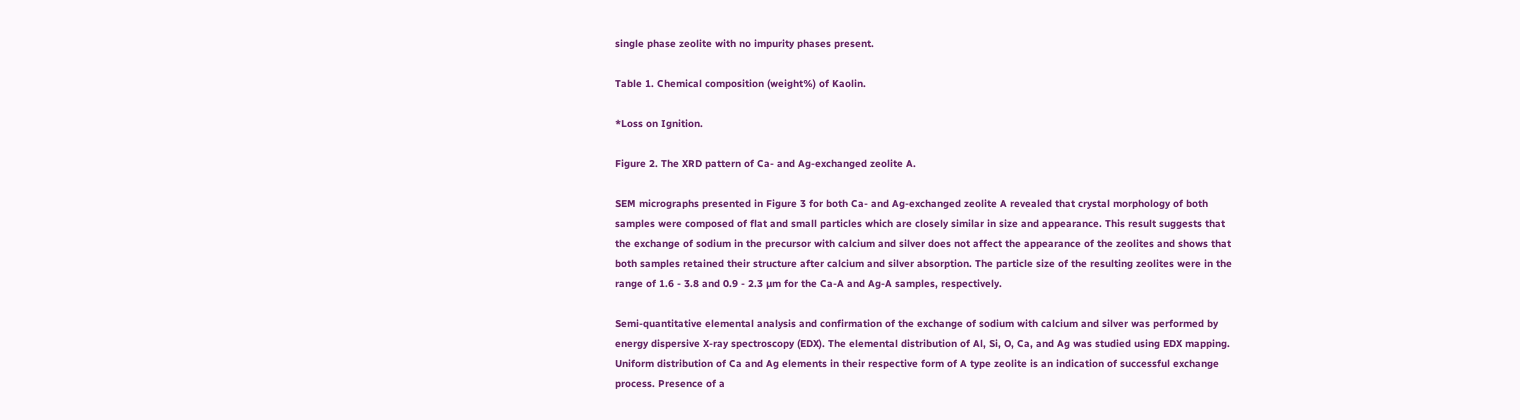single phase zeolite with no impurity phases present.

Table 1. Chemical composition (weight%) of Kaolin.

*Loss on Ignition.

Figure 2. The XRD pattern of Ca- and Ag-exchanged zeolite A.

SEM micrographs presented in Figure 3 for both Ca- and Ag-exchanged zeolite A revealed that crystal morphology of both samples were composed of flat and small particles which are closely similar in size and appearance. This result suggests that the exchange of sodium in the precursor with calcium and silver does not affect the appearance of the zeolites and shows that both samples retained their structure after calcium and silver absorption. The particle size of the resulting zeolites were in the range of 1.6 - 3.8 and 0.9 - 2.3 µm for the Ca-A and Ag-A samples, respectively.

Semi-quantitative elemental analysis and confirmation of the exchange of sodium with calcium and silver was performed by energy dispersive X-ray spectroscopy (EDX). The elemental distribution of Al, Si, O, Ca, and Ag was studied using EDX mapping. Uniform distribution of Ca and Ag elements in their respective form of A type zeolite is an indication of successful exchange process. Presence of a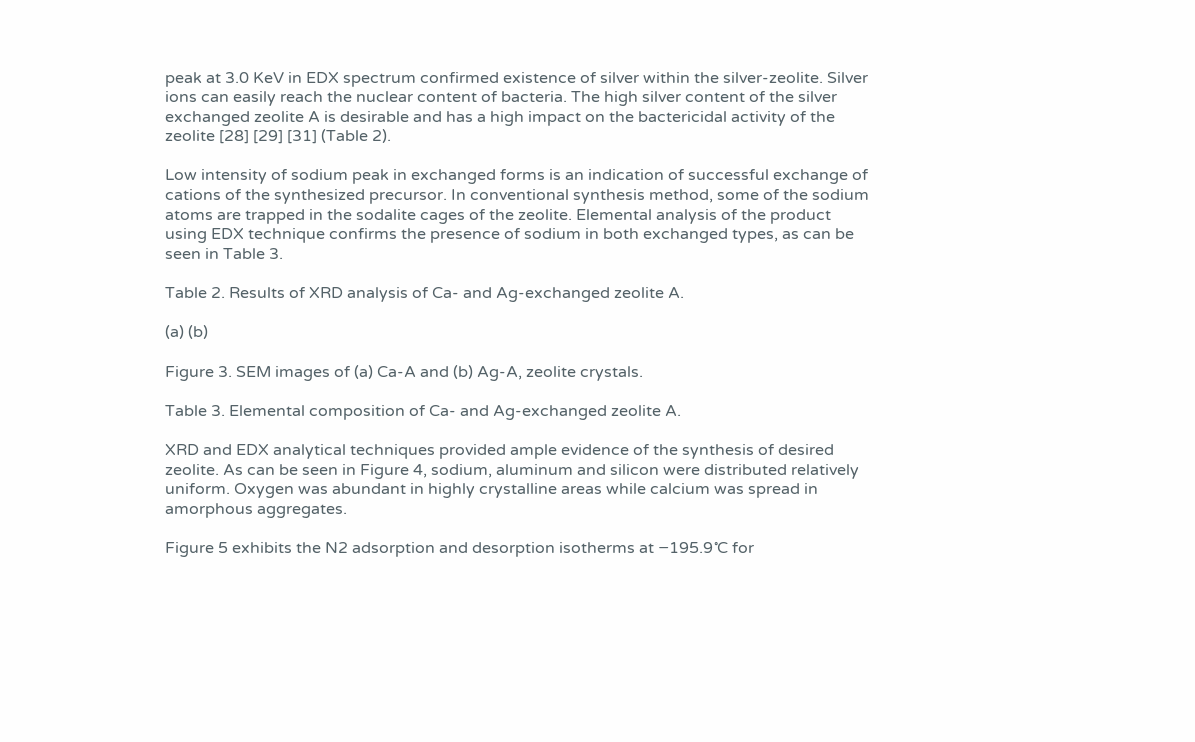peak at 3.0 KeV in EDX spectrum confirmed existence of silver within the silver-zeolite. Silver ions can easily reach the nuclear content of bacteria. The high silver content of the silver exchanged zeolite A is desirable and has a high impact on the bactericidal activity of the zeolite [28] [29] [31] (Table 2).

Low intensity of sodium peak in exchanged forms is an indication of successful exchange of cations of the synthesized precursor. In conventional synthesis method, some of the sodium atoms are trapped in the sodalite cages of the zeolite. Elemental analysis of the product using EDX technique confirms the presence of sodium in both exchanged types, as can be seen in Table 3.

Table 2. Results of XRD analysis of Ca- and Ag-exchanged zeolite A.

(a) (b)

Figure 3. SEM images of (a) Ca-A and (b) Ag-A, zeolite crystals.

Table 3. Elemental composition of Ca- and Ag-exchanged zeolite A.

XRD and EDX analytical techniques provided ample evidence of the synthesis of desired zeolite. As can be seen in Figure 4, sodium, aluminum and silicon were distributed relatively uniform. Oxygen was abundant in highly crystalline areas while calcium was spread in amorphous aggregates.

Figure 5 exhibits the N2 adsorption and desorption isotherms at −195.9˚C for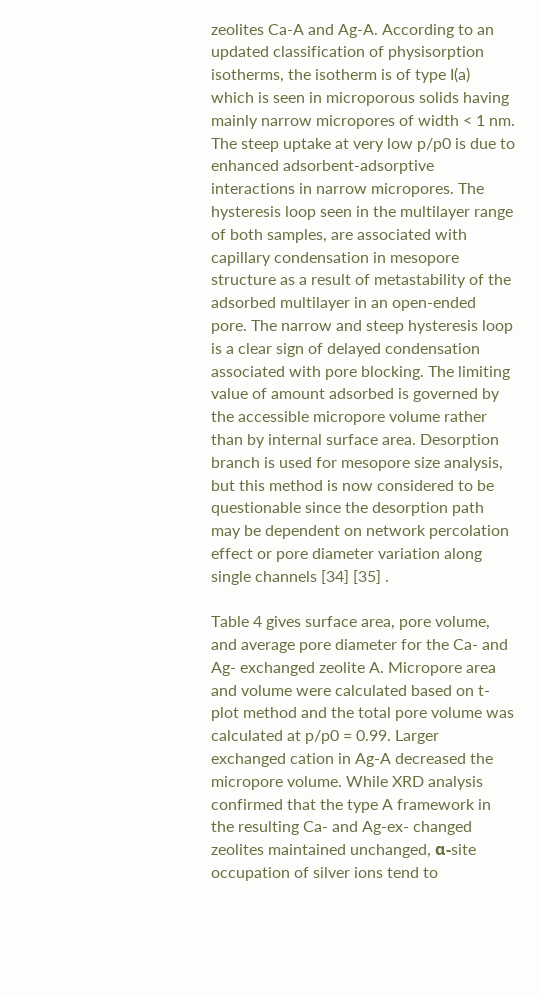zeolites Ca-A and Ag-A. According to an updated classification of physisorption isotherms, the isotherm is of type I(a) which is seen in microporous solids having mainly narrow micropores of width < 1 nm. The steep uptake at very low p/p0 is due to enhanced adsorbent-adsorptive interactions in narrow micropores. The hysteresis loop seen in the multilayer range of both samples, are associated with capillary condensation in mesopore structure as a result of metastability of the adsorbed multilayer in an open-ended pore. The narrow and steep hysteresis loop is a clear sign of delayed condensation associated with pore blocking. The limiting value of amount adsorbed is governed by the accessible micropore volume rather than by internal surface area. Desorption branch is used for mesopore size analysis, but this method is now considered to be questionable since the desorption path may be dependent on network percolation effect or pore diameter variation along single channels [34] [35] .

Table 4 gives surface area, pore volume, and average pore diameter for the Ca- and Ag- exchanged zeolite A. Micropore area and volume were calculated based on t-plot method and the total pore volume was calculated at p/p0 = 0.99. Larger exchanged cation in Ag-A decreased the micropore volume. While XRD analysis confirmed that the type A framework in the resulting Ca- and Ag-ex- changed zeolites maintained unchanged, α-site occupation of silver ions tend to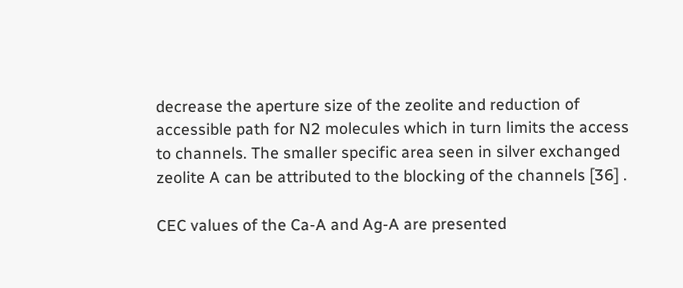decrease the aperture size of the zeolite and reduction of accessible path for N2 molecules which in turn limits the access to channels. The smaller specific area seen in silver exchanged zeolite A can be attributed to the blocking of the channels [36] .

CEC values of the Ca-A and Ag-A are presented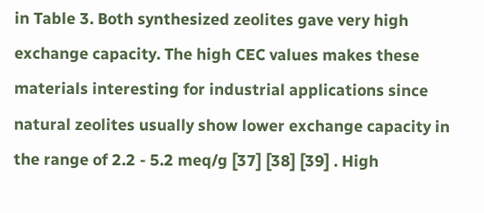in Table 3. Both synthesized zeolites gave very high exchange capacity. The high CEC values makes these materials interesting for industrial applications since natural zeolites usually show lower exchange capacity in the range of 2.2 - 5.2 meq/g [37] [38] [39] . High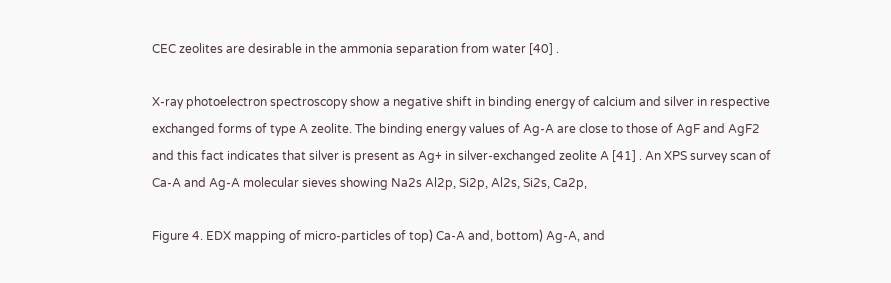CEC zeolites are desirable in the ammonia separation from water [40] .

X-ray photoelectron spectroscopy show a negative shift in binding energy of calcium and silver in respective exchanged forms of type A zeolite. The binding energy values of Ag-A are close to those of AgF and AgF2 and this fact indicates that silver is present as Ag+ in silver-exchanged zeolite A [41] . An XPS survey scan of Ca-A and Ag-A molecular sieves showing Na2s Al2p, Si2p, Al2s, Si2s, Ca2p,

Figure 4. EDX mapping of micro-particles of top) Ca-A and, bottom) Ag-A, and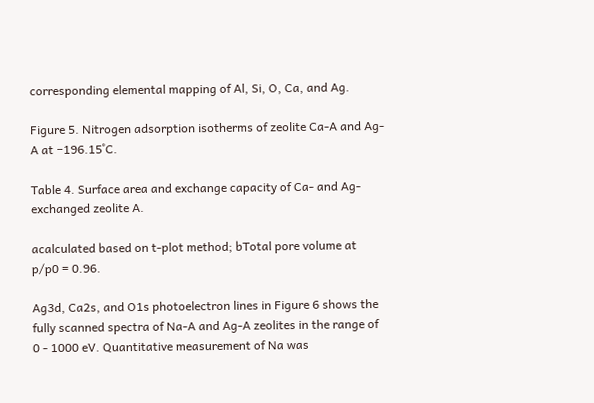corresponding elemental mapping of Al, Si, O, Ca, and Ag.

Figure 5. Nitrogen adsorption isotherms of zeolite Ca-A and Ag-A at −196.15˚C.

Table 4. Surface area and exchange capacity of Ca- and Ag-exchanged zeolite A.

acalculated based on t-plot method; bTotal pore volume at p/p0 = 0.96.

Ag3d, Ca2s, and O1s photoelectron lines in Figure 6 shows the fully scanned spectra of Na-A and Ag-A zeolites in the range of 0 - 1000 eV. Quantitative measurement of Na was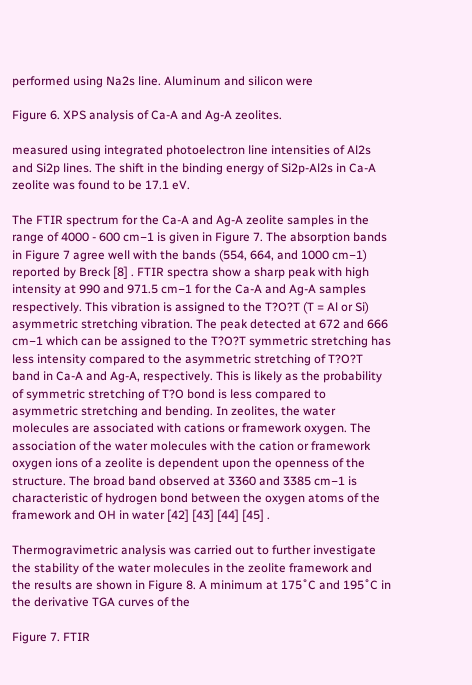performed using Na2s line. Aluminum and silicon were

Figure 6. XPS analysis of Ca-A and Ag-A zeolites.

measured using integrated photoelectron line intensities of Al2s and Si2p lines. The shift in the binding energy of Si2p-Al2s in Ca-A zeolite was found to be 17.1 eV.

The FTIR spectrum for the Ca-A and Ag-A zeolite samples in the range of 4000 - 600 cm−1 is given in Figure 7. The absorption bands in Figure 7 agree well with the bands (554, 664, and 1000 cm−1) reported by Breck [8] . FTIR spectra show a sharp peak with high intensity at 990 and 971.5 cm−1 for the Ca-A and Ag-A samples respectively. This vibration is assigned to the T?O?T (T = Al or Si) asymmetric stretching vibration. The peak detected at 672 and 666 cm−1 which can be assigned to the T?O?T symmetric stretching has less intensity compared to the asymmetric stretching of T?O?T band in Ca-A and Ag-A, respectively. This is likely as the probability of symmetric stretching of T?O bond is less compared to asymmetric stretching and bending. In zeolites, the water molecules are associated with cations or framework oxygen. The association of the water molecules with the cation or framework oxygen ions of a zeolite is dependent upon the openness of the structure. The broad band observed at 3360 and 3385 cm−1 is characteristic of hydrogen bond between the oxygen atoms of the framework and OH in water [42] [43] [44] [45] .

Thermogravimetric analysis was carried out to further investigate the stability of the water molecules in the zeolite framework and the results are shown in Figure 8. A minimum at 175˚C and 195˚C in the derivative TGA curves of the

Figure 7. FTIR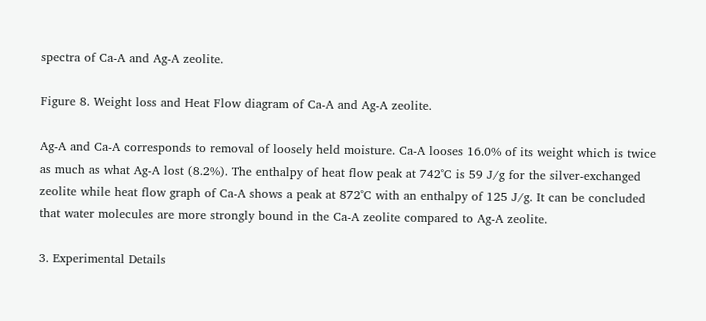spectra of Ca-A and Ag-A zeolite.

Figure 8. Weight loss and Heat Flow diagram of Ca-A and Ag-A zeolite.

Ag-A and Ca-A corresponds to removal of loosely held moisture. Ca-A looses 16.0% of its weight which is twice as much as what Ag-A lost (8.2%). The enthalpy of heat flow peak at 742˚C is 59 J/g for the silver-exchanged zeolite while heat flow graph of Ca-A shows a peak at 872˚C with an enthalpy of 125 J/g. It can be concluded that water molecules are more strongly bound in the Ca-A zeolite compared to Ag-A zeolite.

3. Experimental Details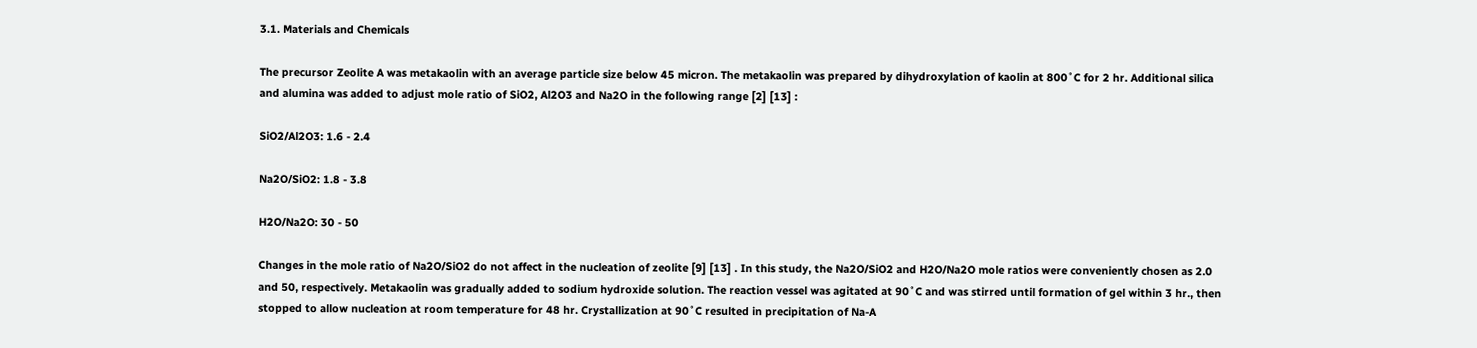3.1. Materials and Chemicals

The precursor Zeolite A was metakaolin with an average particle size below 45 micron. The metakaolin was prepared by dihydroxylation of kaolin at 800˚C for 2 hr. Additional silica and alumina was added to adjust mole ratio of SiO2, Al2O3 and Na2O in the following range [2] [13] :

SiO2/Al2O3: 1.6 - 2.4

Na2O/SiO2: 1.8 - 3.8

H2O/Na2O: 30 - 50

Changes in the mole ratio of Na2O/SiO2 do not affect in the nucleation of zeolite [9] [13] . In this study, the Na2O/SiO2 and H2O/Na2O mole ratios were conveniently chosen as 2.0 and 50, respectively. Metakaolin was gradually added to sodium hydroxide solution. The reaction vessel was agitated at 90˚C and was stirred until formation of gel within 3 hr., then stopped to allow nucleation at room temperature for 48 hr. Crystallization at 90˚C resulted in precipitation of Na-A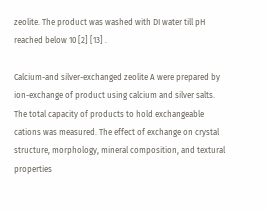zeolite. The product was washed with DI water till pH reached below 10 [2] [13] .

Calcium-and silver-exchanged zeolite A were prepared by ion-exchange of product using calcium and silver salts. The total capacity of products to hold exchangeable cations was measured. The effect of exchange on crystal structure, morphology, mineral composition, and textural properties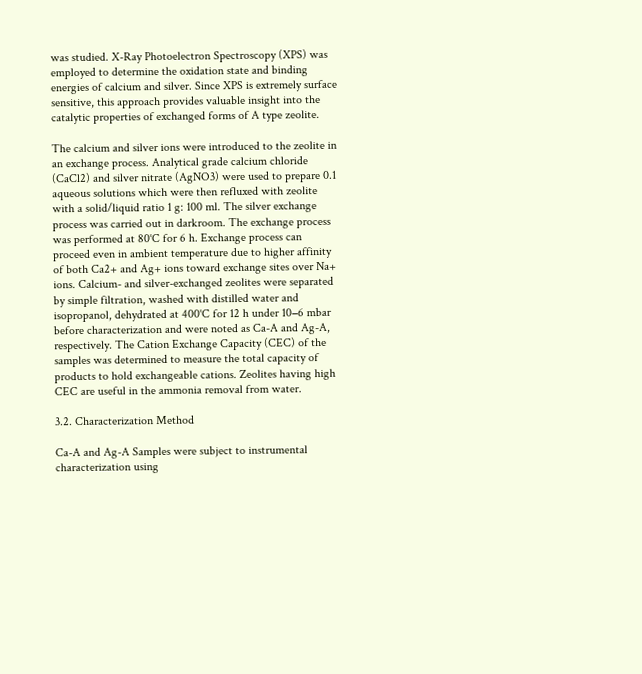was studied. X-Ray Photoelectron Spectroscopy (XPS) was employed to determine the oxidation state and binding energies of calcium and silver. Since XPS is extremely surface sensitive, this approach provides valuable insight into the catalytic properties of exchanged forms of A type zeolite.

The calcium and silver ions were introduced to the zeolite in an exchange process. Analytical grade calcium chloride (CaCl2) and silver nitrate (AgNO3) were used to prepare 0.1 aqueous solutions which were then refluxed with zeolite with a solid/liquid ratio 1 g: 100 ml. The silver exchange process was carried out in darkroom. The exchange process was performed at 80˚C for 6 h. Exchange process can proceed even in ambient temperature due to higher affinity of both Ca2+ and Ag+ ions toward exchange sites over Na+ ions. Calcium- and silver-exchanged zeolites were separated by simple filtration, washed with distilled water and isopropanol, dehydrated at 400˚C for 12 h under 10−6 mbar before characterization and were noted as Ca-A and Ag-A, respectively. The Cation Exchange Capacity (CEC) of the samples was determined to measure the total capacity of products to hold exchangeable cations. Zeolites having high CEC are useful in the ammonia removal from water.

3.2. Characterization Method

Ca-A and Ag-A Samples were subject to instrumental characterization using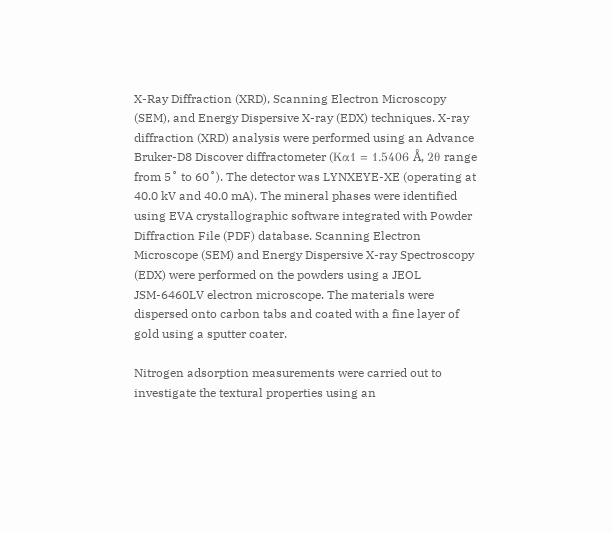X-Ray Diffraction (XRD), Scanning Electron Microscopy (SEM), and Energy Dispersive X-ray (EDX) techniques. X-ray diffraction (XRD) analysis were performed using an Advance Bruker-D8 Discover diffractometer (Kα1 = 1.5406 Å, 2θ range from 5˚ to 60˚). The detector was LYNXEYE-XE (operating at 40.0 kV and 40.0 mA). The mineral phases were identified using EVA crystallographic software integrated with Powder Diffraction File (PDF) database. Scanning Electron Microscope (SEM) and Energy Dispersive X-ray Spectroscopy (EDX) were performed on the powders using a JEOL JSM-6460LV electron microscope. The materials were dispersed onto carbon tabs and coated with a fine layer of gold using a sputter coater.

Nitrogen adsorption measurements were carried out to investigate the textural properties using an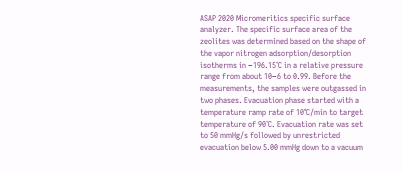ASAP 2020 Micromeritics specific surface analyzer. The specific surface area of the zeolites was determined based on the shape of the vapor nitrogen adsorption/desorption isotherms in −196.15˚C in a relative pressure range from about 10−6 to 0.99. Before the measurements, the samples were outgassed in two phases. Evacuation phase started with a temperature ramp rate of 10°C/min to target temperature of 90˚C. Evacuation rate was set to 50 mmHg/s followed by unrestricted evacuation below 5.00 mmHg down to a vacuum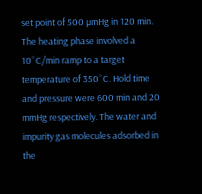set point of 500 µmHg in 120 min. The heating phase involved a 10˚C/min ramp to a target temperature of 350˚C. Hold time and pressure were 600 min and 20 mmHg respectively. The water and impurity gas molecules adsorbed in the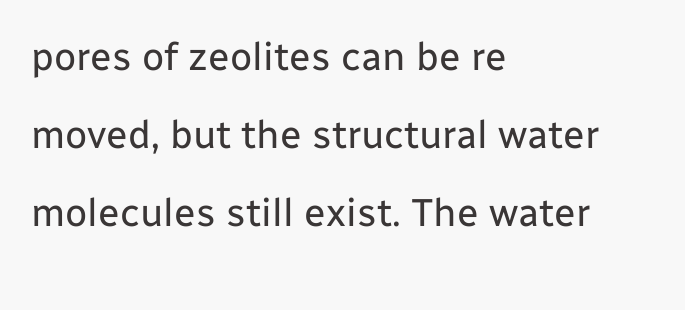pores of zeolites can be re moved, but the structural water molecules still exist. The water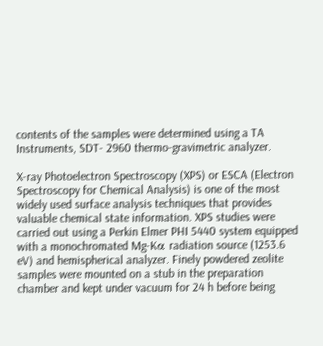contents of the samples were determined using a TA Instruments, SDT- 2960 thermo-gravimetric analyzer.

X-ray Photoelectron Spectroscopy (XPS) or ESCA (Electron Spectroscopy for Chemical Analysis) is one of the most widely used surface analysis techniques that provides valuable chemical state information. XPS studies were carried out using a Perkin Elmer PHI 5440 system equipped with a monochromated Mg-Kα radiation source (1253.6 eV) and hemispherical analyzer. Finely powdered zeolite samples were mounted on a stub in the preparation chamber and kept under vacuum for 24 h before being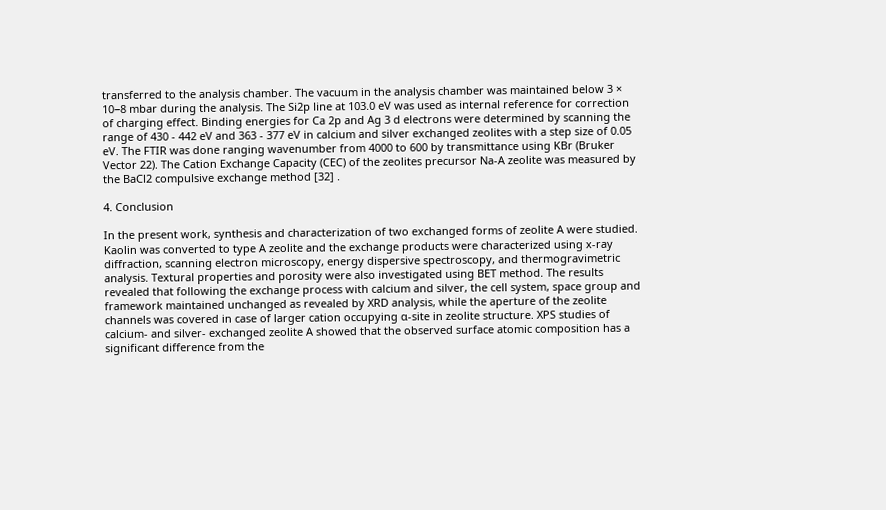transferred to the analysis chamber. The vacuum in the analysis chamber was maintained below 3 × 10−8 mbar during the analysis. The Si2p line at 103.0 eV was used as internal reference for correction of charging effect. Binding energies for Ca 2p and Ag 3 d electrons were determined by scanning the range of 430 - 442 eV and 363 - 377 eV in calcium and silver exchanged zeolites with a step size of 0.05 eV. The FTIR was done ranging wavenumber from 4000 to 600 by transmittance using KBr (Bruker Vector 22). The Cation Exchange Capacity (CEC) of the zeolites precursor Na-A zeolite was measured by the BaCl2 compulsive exchange method [32] .

4. Conclusion

In the present work, synthesis and characterization of two exchanged forms of zeolite A were studied. Kaolin was converted to type A zeolite and the exchange products were characterized using x-ray diffraction, scanning electron microscopy, energy dispersive spectroscopy, and thermogravimetric analysis. Textural properties and porosity were also investigated using BET method. The results revealed that following the exchange process with calcium and silver, the cell system, space group and framework maintained unchanged as revealed by XRD analysis, while the aperture of the zeolite channels was covered in case of larger cation occupying α-site in zeolite structure. XPS studies of calcium- and silver- exchanged zeolite A showed that the observed surface atomic composition has a significant difference from the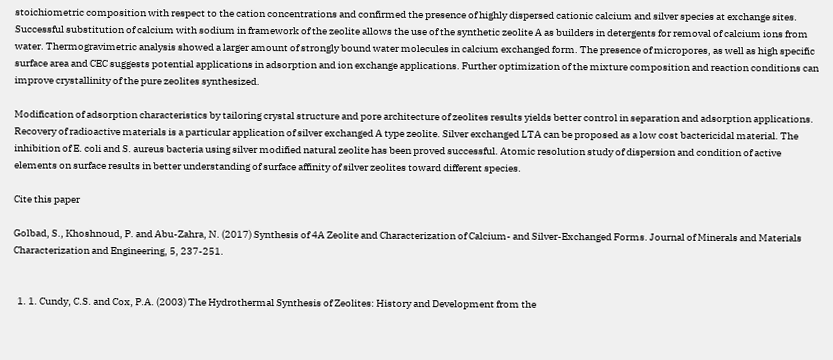stoichiometric composition with respect to the cation concentrations and confirmed the presence of highly dispersed cationic calcium and silver species at exchange sites. Successful substitution of calcium with sodium in framework of the zeolite allows the use of the synthetic zeolite A as builders in detergents for removal of calcium ions from water. Thermogravimetric analysis showed a larger amount of strongly bound water molecules in calcium exchanged form. The presence of micropores, as well as high specific surface area and CEC suggests potential applications in adsorption and ion exchange applications. Further optimization of the mixture composition and reaction conditions can improve crystallinity of the pure zeolites synthesized.

Modification of adsorption characteristics by tailoring crystal structure and pore architecture of zeolites results yields better control in separation and adsorption applications. Recovery of radioactive materials is a particular application of silver exchanged A type zeolite. Silver exchanged LTA can be proposed as a low cost bactericidal material. The inhibition of E. coli and S. aureus bacteria using silver modified natural zeolite has been proved successful. Atomic resolution study of dispersion and condition of active elements on surface results in better understanding of surface affinity of silver zeolites toward different species.

Cite this paper

Golbad, S., Khoshnoud, P. and Abu-Zahra, N. (2017) Synthesis of 4A Zeolite and Characterization of Calcium- and Silver-Exchanged Forms. Journal of Minerals and Materials Characterization and Engineering, 5, 237-251.


  1. 1. Cundy, C.S. and Cox, P.A. (2003) The Hydrothermal Synthesis of Zeolites: History and Development from the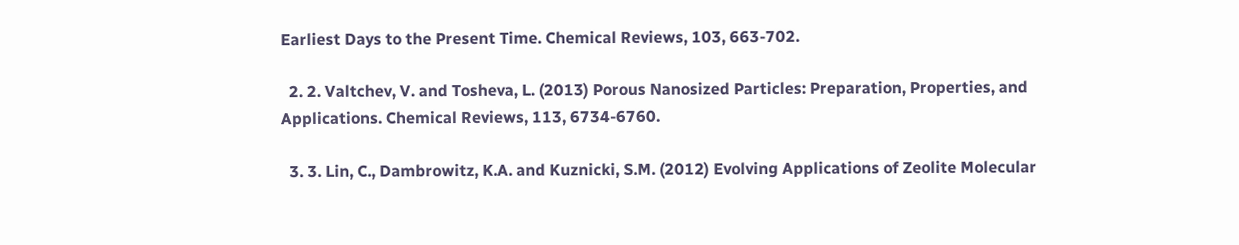Earliest Days to the Present Time. Chemical Reviews, 103, 663-702.

  2. 2. Valtchev, V. and Tosheva, L. (2013) Porous Nanosized Particles: Preparation, Properties, and Applications. Chemical Reviews, 113, 6734-6760.

  3. 3. Lin, C., Dambrowitz, K.A. and Kuznicki, S.M. (2012) Evolving Applications of Zeolite Molecular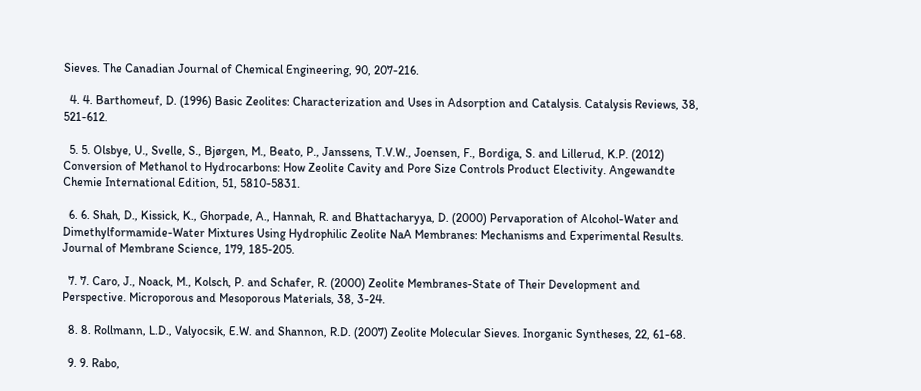Sieves. The Canadian Journal of Chemical Engineering, 90, 207-216.

  4. 4. Barthomeuf, D. (1996) Basic Zeolites: Characterization and Uses in Adsorption and Catalysis. Catalysis Reviews, 38, 521-612.

  5. 5. Olsbye, U., Svelle, S., Bjørgen, M., Beato, P., Janssens, T.V.W., Joensen, F., Bordiga, S. and Lillerud, K.P. (2012) Conversion of Methanol to Hydrocarbons: How Zeolite Cavity and Pore Size Controls Product Electivity. Angewandte Chemie International Edition, 51, 5810-5831.

  6. 6. Shah, D., Kissick, K., Ghorpade, A., Hannah, R. and Bhattacharyya, D. (2000) Pervaporation of Alcohol-Water and Dimethylformamide-Water Mixtures Using Hydrophilic Zeolite NaA Membranes: Mechanisms and Experimental Results. Journal of Membrane Science, 179, 185-205.

  7. 7. Caro, J., Noack, M., Kolsch, P. and Schafer, R. (2000) Zeolite Membranes-State of Their Development and Perspective. Microporous and Mesoporous Materials, 38, 3-24.

  8. 8. Rollmann, L.D., Valyocsik, E.W. and Shannon, R.D. (2007) Zeolite Molecular Sieves. Inorganic Syntheses, 22, 61-68.

  9. 9. Rabo,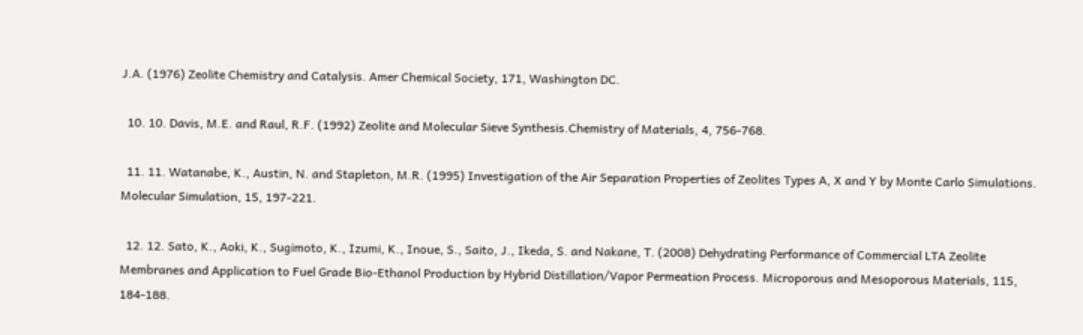J.A. (1976) Zeolite Chemistry and Catalysis. Amer Chemical Society, 171, Washington DC.

  10. 10. Davis, M.E. and Raul, R.F. (1992) Zeolite and Molecular Sieve Synthesis.Chemistry of Materials, 4, 756-768.

  11. 11. Watanabe, K., Austin, N. and Stapleton, M.R. (1995) Investigation of the Air Separation Properties of Zeolites Types A, X and Y by Monte Carlo Simulations. Molecular Simulation, 15, 197-221.

  12. 12. Sato, K., Aoki, K., Sugimoto, K., Izumi, K., Inoue, S., Saito, J., Ikeda, S. and Nakane, T. (2008) Dehydrating Performance of Commercial LTA Zeolite Membranes and Application to Fuel Grade Bio-Ethanol Production by Hybrid Distillation/Vapor Permeation Process. Microporous and Mesoporous Materials, 115, 184-188.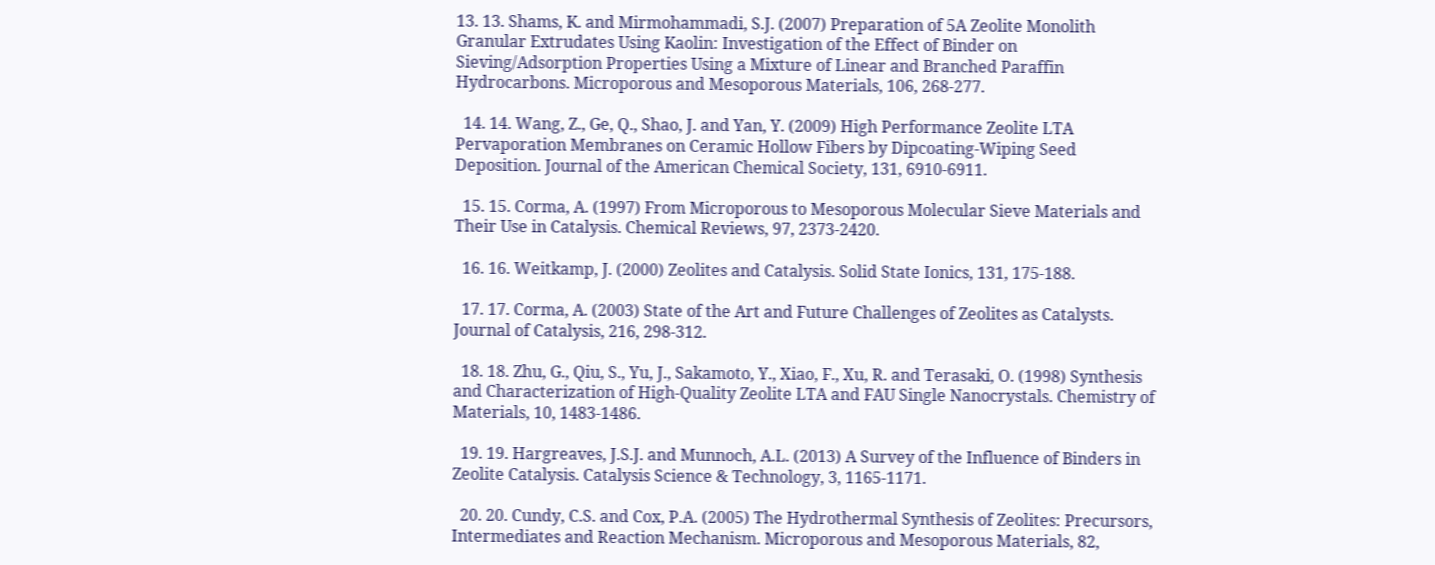13. 13. Shams, K. and Mirmohammadi, S.J. (2007) Preparation of 5A Zeolite Monolith Granular Extrudates Using Kaolin: Investigation of the Effect of Binder on Sieving/Adsorption Properties Using a Mixture of Linear and Branched Paraffin Hydrocarbons. Microporous and Mesoporous Materials, 106, 268-277.

  14. 14. Wang, Z., Ge, Q., Shao, J. and Yan, Y. (2009) High Performance Zeolite LTA Pervaporation Membranes on Ceramic Hollow Fibers by Dipcoating-Wiping Seed Deposition. Journal of the American Chemical Society, 131, 6910-6911.

  15. 15. Corma, A. (1997) From Microporous to Mesoporous Molecular Sieve Materials and Their Use in Catalysis. Chemical Reviews, 97, 2373-2420.

  16. 16. Weitkamp, J. (2000) Zeolites and Catalysis. Solid State Ionics, 131, 175-188.

  17. 17. Corma, A. (2003) State of the Art and Future Challenges of Zeolites as Catalysts. Journal of Catalysis, 216, 298-312.

  18. 18. Zhu, G., Qiu, S., Yu, J., Sakamoto, Y., Xiao, F., Xu, R. and Terasaki, O. (1998) Synthesis and Characterization of High-Quality Zeolite LTA and FAU Single Nanocrystals. Chemistry of Materials, 10, 1483-1486.

  19. 19. Hargreaves, J.S.J. and Munnoch, A.L. (2013) A Survey of the Influence of Binders in Zeolite Catalysis. Catalysis Science & Technology, 3, 1165-1171.

  20. 20. Cundy, C.S. and Cox, P.A. (2005) The Hydrothermal Synthesis of Zeolites: Precursors, Intermediates and Reaction Mechanism. Microporous and Mesoporous Materials, 82,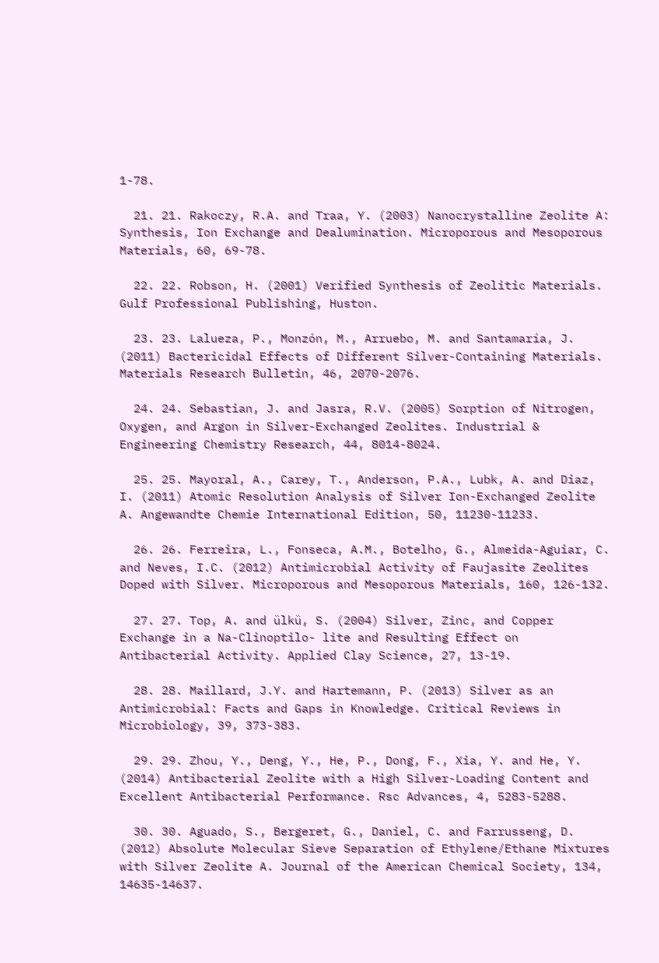1-78.

  21. 21. Rakoczy, R.A. and Traa, Y. (2003) Nanocrystalline Zeolite A: Synthesis, Ion Exchange and Dealumination. Microporous and Mesoporous Materials, 60, 69-78.

  22. 22. Robson, H. (2001) Verified Synthesis of Zeolitic Materials. Gulf Professional Publishing, Huston.

  23. 23. Lalueza, P., Monzón, M., Arruebo, M. and Santamaría, J. (2011) Bactericidal Effects of Different Silver-Containing Materials. Materials Research Bulletin, 46, 2070-2076.

  24. 24. Sebastian, J. and Jasra, R.V. (2005) Sorption of Nitrogen, Oxygen, and Argon in Silver-Exchanged Zeolites. Industrial & Engineering Chemistry Research, 44, 8014-8024.

  25. 25. Mayoral, A., Carey, T., Anderson, P.A., Lubk, A. and Diaz, I. (2011) Atomic Resolution Analysis of Silver Ion-Exchanged Zeolite A. Angewandte Chemie International Edition, 50, 11230-11233.

  26. 26. Ferreira, L., Fonseca, A.M., Botelho, G., Almeida-Aguiar, C. and Neves, I.C. (2012) Antimicrobial Activity of Faujasite Zeolites Doped with Silver. Microporous and Mesoporous Materials, 160, 126-132.

  27. 27. Top, A. and ülkü, S. (2004) Silver, Zinc, and Copper Exchange in a Na-Clinoptilo- lite and Resulting Effect on Antibacterial Activity. Applied Clay Science, 27, 13-19.

  28. 28. Maillard, J.Y. and Hartemann, P. (2013) Silver as an Antimicrobial: Facts and Gaps in Knowledge. Critical Reviews in Microbiology, 39, 373-383.

  29. 29. Zhou, Y., Deng, Y., He, P., Dong, F., Xia, Y. and He, Y. (2014) Antibacterial Zeolite with a High Silver-Loading Content and Excellent Antibacterial Performance. Rsc Advances, 4, 5283-5288.

  30. 30. Aguado, S., Bergeret, G., Daniel, C. and Farrusseng, D. (2012) Absolute Molecular Sieve Separation of Ethylene/Ethane Mixtures with Silver Zeolite A. Journal of the American Chemical Society, 134, 14635-14637.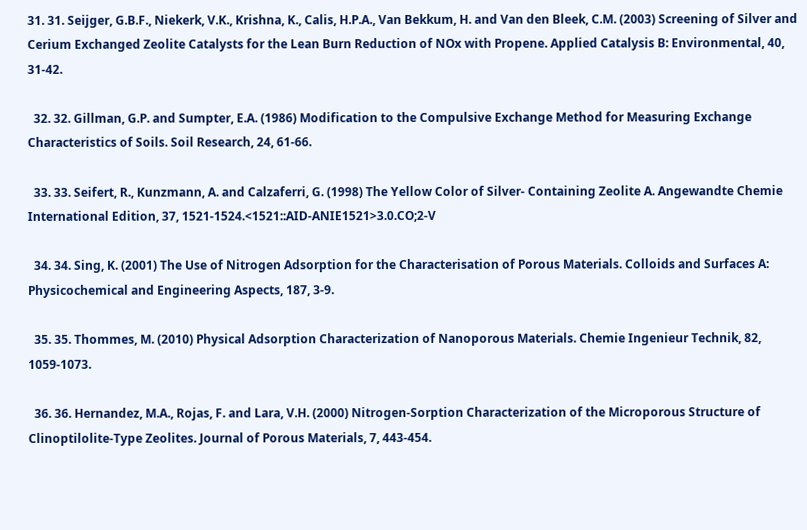31. 31. Seijger, G.B.F., Niekerk, V.K., Krishna, K., Calis, H.P.A., Van Bekkum, H. and Van den Bleek, C.M. (2003) Screening of Silver and Cerium Exchanged Zeolite Catalysts for the Lean Burn Reduction of NOx with Propene. Applied Catalysis B: Environmental, 40, 31-42.

  32. 32. Gillman, G.P. and Sumpter, E.A. (1986) Modification to the Compulsive Exchange Method for Measuring Exchange Characteristics of Soils. Soil Research, 24, 61-66.

  33. 33. Seifert, R., Kunzmann, A. and Calzaferri, G. (1998) The Yellow Color of Silver- Containing Zeolite A. Angewandte Chemie International Edition, 37, 1521-1524.<1521::AID-ANIE1521>3.0.CO;2-V

  34. 34. Sing, K. (2001) The Use of Nitrogen Adsorption for the Characterisation of Porous Materials. Colloids and Surfaces A: Physicochemical and Engineering Aspects, 187, 3-9.

  35. 35. Thommes, M. (2010) Physical Adsorption Characterization of Nanoporous Materials. Chemie Ingenieur Technik, 82, 1059-1073.

  36. 36. Hernandez, M.A., Rojas, F. and Lara, V.H. (2000) Nitrogen-Sorption Characterization of the Microporous Structure of Clinoptilolite-Type Zeolites. Journal of Porous Materials, 7, 443-454.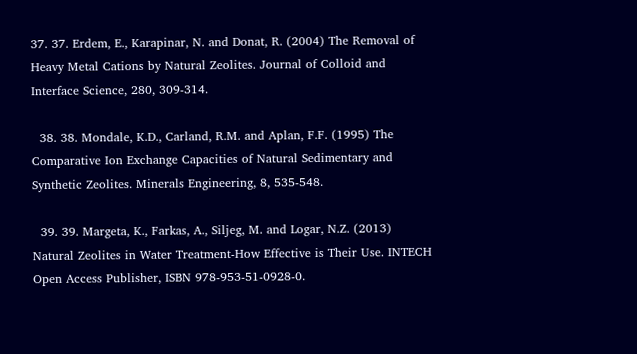37. 37. Erdem, E., Karapinar, N. and Donat, R. (2004) The Removal of Heavy Metal Cations by Natural Zeolites. Journal of Colloid and Interface Science, 280, 309-314.

  38. 38. Mondale, K.D., Carland, R.M. and Aplan, F.F. (1995) The Comparative Ion Exchange Capacities of Natural Sedimentary and Synthetic Zeolites. Minerals Engineering, 8, 535-548.

  39. 39. Margeta, K., Farkas, A., Siljeg, M. and Logar, N.Z. (2013) Natural Zeolites in Water Treatment-How Effective is Their Use. INTECH Open Access Publisher, ISBN 978-953-51-0928-0.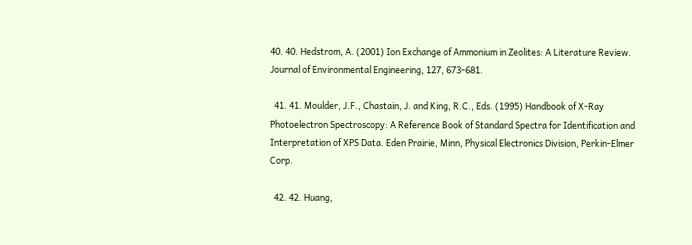40. 40. Hedstrom, A. (2001) Ion Exchange of Ammonium in Zeolites: A Literature Review. Journal of Environmental Engineering, 127, 673-681.

  41. 41. Moulder, J.F., Chastain, J. and King, R.C., Eds. (1995) Handbook of X-Ray Photoelectron Spectroscopy: A Reference Book of Standard Spectra for Identification and Interpretation of XPS Data. Eden Prairie, Minn, Physical Electronics Division, Perkin-Elmer Corp.

  42. 42. Huang,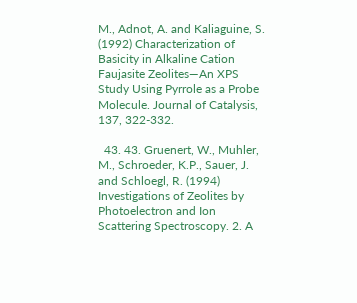M., Adnot, A. and Kaliaguine, S. (1992) Characterization of Basicity in Alkaline Cation Faujasite Zeolites—An XPS Study Using Pyrrole as a Probe Molecule. Journal of Catalysis, 137, 322-332.

  43. 43. Gruenert, W., Muhler, M., Schroeder, K.P., Sauer, J. and Schloegl, R. (1994) Investigations of Zeolites by Photoelectron and Ion Scattering Spectroscopy. 2. A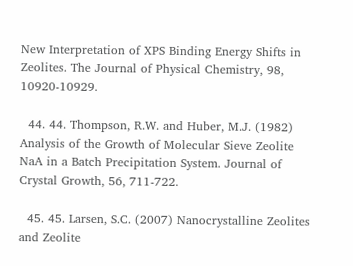New Interpretation of XPS Binding Energy Shifts in Zeolites. The Journal of Physical Chemistry, 98, 10920-10929.

  44. 44. Thompson, R.W. and Huber, M.J. (1982) Analysis of the Growth of Molecular Sieve Zeolite NaA in a Batch Precipitation System. Journal of Crystal Growth, 56, 711-722.

  45. 45. Larsen, S.C. (2007) Nanocrystalline Zeolites and Zeolite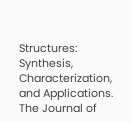Structures: Synthesis, Characterization, and Applications. The Journal of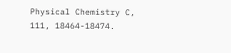Physical Chemistry C, 111, 18464-18474.